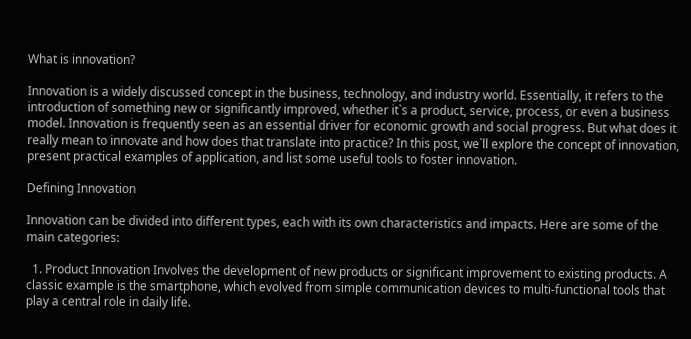What is innovation?

Innovation is a widely discussed concept in the business, technology, and industry world. Essentially, it refers to the introduction of something new or significantly improved, whether it`s a product, service, process, or even a business model. Innovation is frequently seen as an essential driver for economic growth and social progress. But what does it really mean to innovate and how does that translate into practice? In this post, we`ll explore the concept of innovation, present practical examples of application, and list some useful tools to foster innovation.

Defining Innovation

Innovation can be divided into different types, each with its own characteristics and impacts. Here are some of the main categories:

  1. Product Innovation Involves the development of new products or significant improvement to existing products. A classic example is the smartphone, which evolved from simple communication devices to multi-functional tools that play a central role in daily life.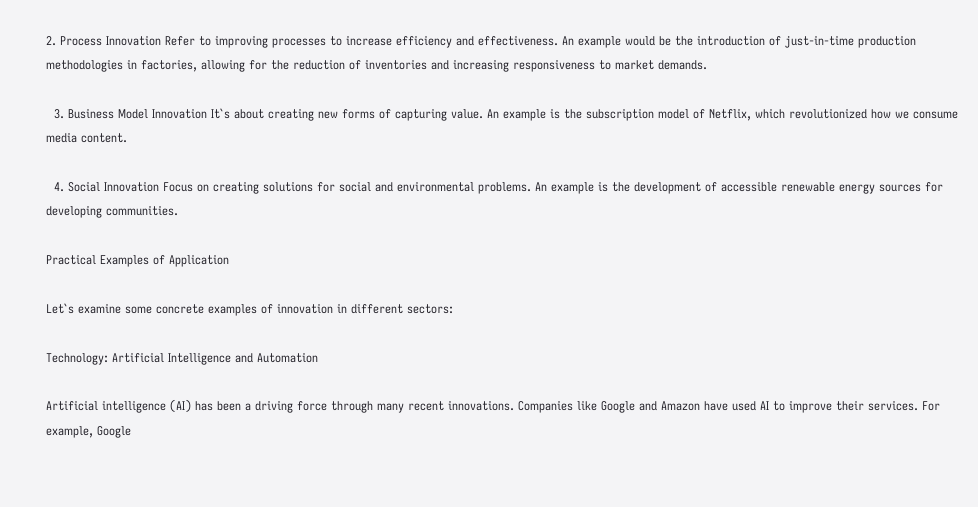2. Process Innovation Refer to improving processes to increase efficiency and effectiveness. An example would be the introduction of just-in-time production methodologies in factories, allowing for the reduction of inventories and increasing responsiveness to market demands.

  3. Business Model Innovation It`s about creating new forms of capturing value. An example is the subscription model of Netflix, which revolutionized how we consume media content.

  4. Social Innovation Focus on creating solutions for social and environmental problems. An example is the development of accessible renewable energy sources for developing communities.

Practical Examples of Application

Let`s examine some concrete examples of innovation in different sectors:

Technology: Artificial Intelligence and Automation

Artificial intelligence (AI) has been a driving force through many recent innovations. Companies like Google and Amazon have used AI to improve their services. For example, Google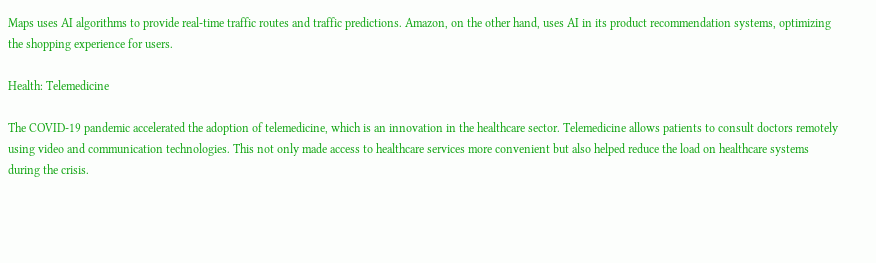Maps uses AI algorithms to provide real-time traffic routes and traffic predictions. Amazon, on the other hand, uses AI in its product recommendation systems, optimizing the shopping experience for users.

Health: Telemedicine

The COVID-19 pandemic accelerated the adoption of telemedicine, which is an innovation in the healthcare sector. Telemedicine allows patients to consult doctors remotely using video and communication technologies. This not only made access to healthcare services more convenient but also helped reduce the load on healthcare systems during the crisis.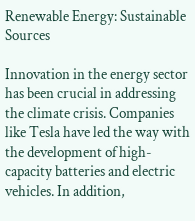Renewable Energy: Sustainable Sources

Innovation in the energy sector has been crucial in addressing the climate crisis. Companies like Tesla have led the way with the development of high-capacity batteries and electric vehicles. In addition,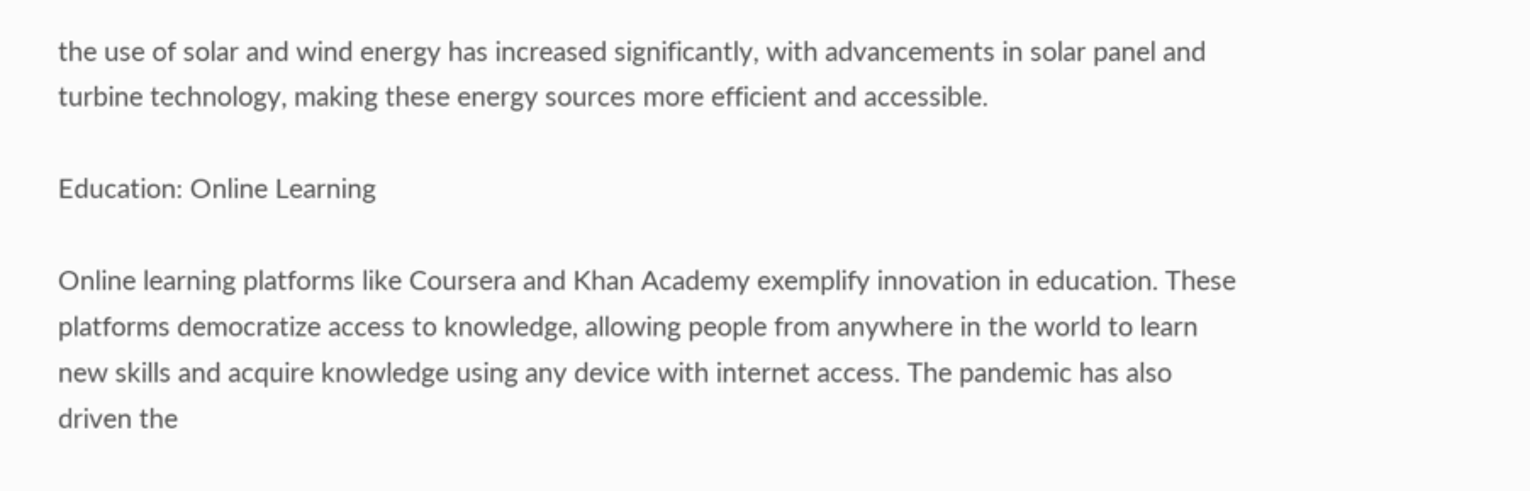the use of solar and wind energy has increased significantly, with advancements in solar panel and turbine technology, making these energy sources more efficient and accessible.

Education: Online Learning

Online learning platforms like Coursera and Khan Academy exemplify innovation in education. These platforms democratize access to knowledge, allowing people from anywhere in the world to learn new skills and acquire knowledge using any device with internet access. The pandemic has also driven the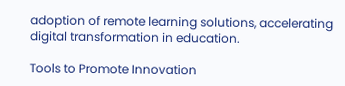adoption of remote learning solutions, accelerating digital transformation in education.

Tools to Promote Innovation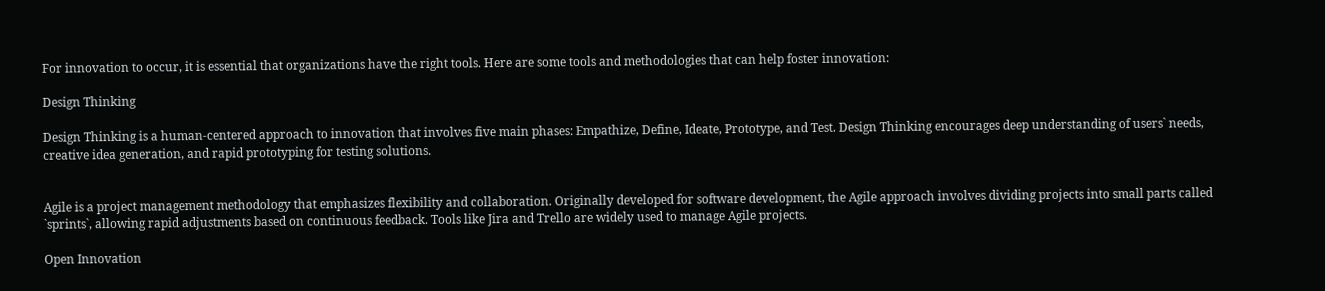For innovation to occur, it is essential that organizations have the right tools. Here are some tools and methodologies that can help foster innovation:

Design Thinking

Design Thinking is a human-centered approach to innovation that involves five main phases: Empathize, Define, Ideate, Prototype, and Test. Design Thinking encourages deep understanding of users` needs, creative idea generation, and rapid prototyping for testing solutions.


Agile is a project management methodology that emphasizes flexibility and collaboration. Originally developed for software development, the Agile approach involves dividing projects into small parts called `sprints`, allowing rapid adjustments based on continuous feedback. Tools like Jira and Trello are widely used to manage Agile projects.

Open Innovation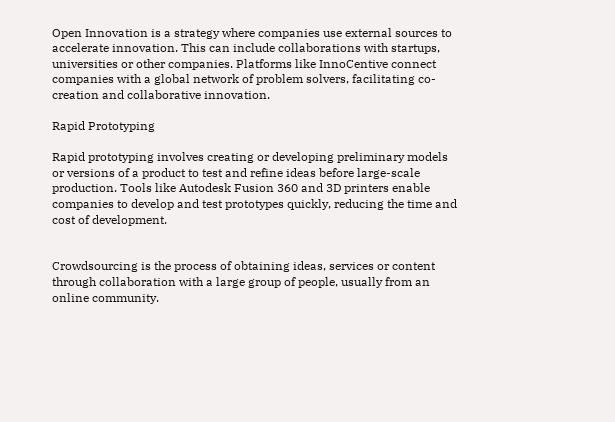Open Innovation is a strategy where companies use external sources to accelerate innovation. This can include collaborations with startups, universities or other companies. Platforms like InnoCentive connect companies with a global network of problem solvers, facilitating co-creation and collaborative innovation.

Rapid Prototyping

Rapid prototyping involves creating or developing preliminary models or versions of a product to test and refine ideas before large-scale production. Tools like Autodesk Fusion 360 and 3D printers enable companies to develop and test prototypes quickly, reducing the time and cost of development.


Crowdsourcing is the process of obtaining ideas, services or content through collaboration with a large group of people, usually from an online community.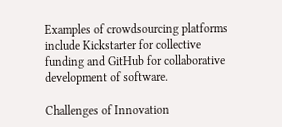Examples of crowdsourcing platforms include Kickstarter for collective funding and GitHub for collaborative development of software.

Challenges of Innovation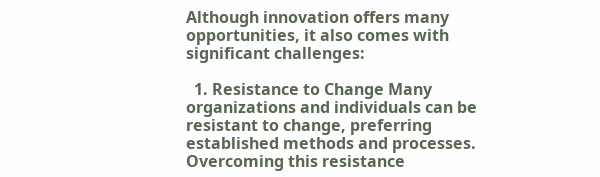Although innovation offers many opportunities, it also comes with significant challenges:

  1. Resistance to Change Many organizations and individuals can be resistant to change, preferring established methods and processes. Overcoming this resistance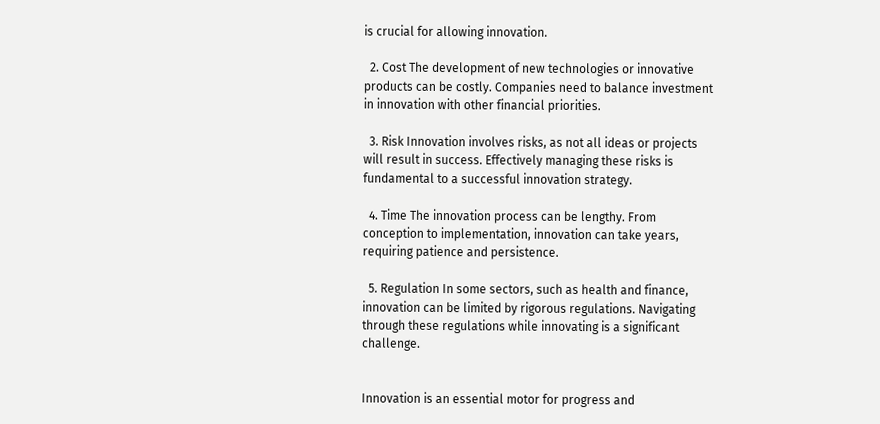is crucial for allowing innovation.

  2. Cost The development of new technologies or innovative products can be costly. Companies need to balance investment in innovation with other financial priorities.

  3. Risk Innovation involves risks, as not all ideas or projects will result in success. Effectively managing these risks is fundamental to a successful innovation strategy.

  4. Time The innovation process can be lengthy. From conception to implementation, innovation can take years, requiring patience and persistence.

  5. Regulation In some sectors, such as health and finance, innovation can be limited by rigorous regulations. Navigating through these regulations while innovating is a significant challenge.


Innovation is an essential motor for progress and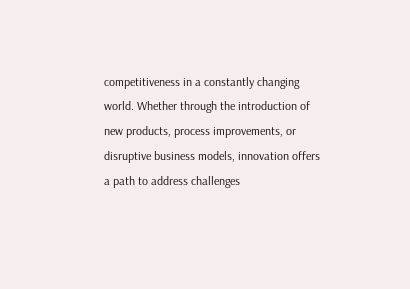competitiveness in a constantly changing world. Whether through the introduction of new products, process improvements, or disruptive business models, innovation offers a path to address challenges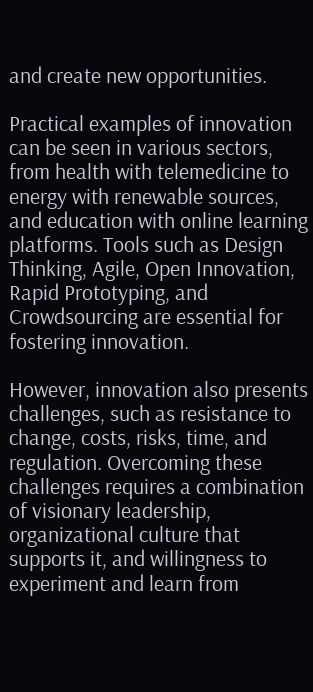and create new opportunities.

Practical examples of innovation can be seen in various sectors, from health with telemedicine to energy with renewable sources, and education with online learning platforms. Tools such as Design Thinking, Agile, Open Innovation, Rapid Prototyping, and Crowdsourcing are essential for fostering innovation.

However, innovation also presents challenges, such as resistance to change, costs, risks, time, and regulation. Overcoming these challenges requires a combination of visionary leadership, organizational culture that supports it, and willingness to experiment and learn from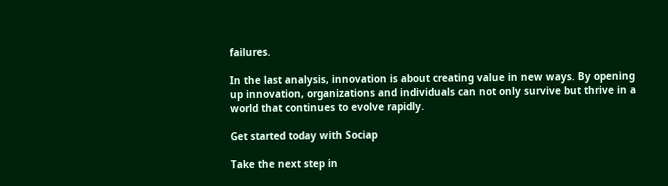failures.

In the last analysis, innovation is about creating value in new ways. By opening up innovation, organizations and individuals can not only survive but thrive in a world that continues to evolve rapidly.

Get started today with Sociap

Take the next step in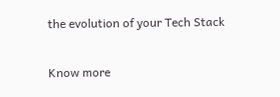the evolution of your Tech Stack

Know more